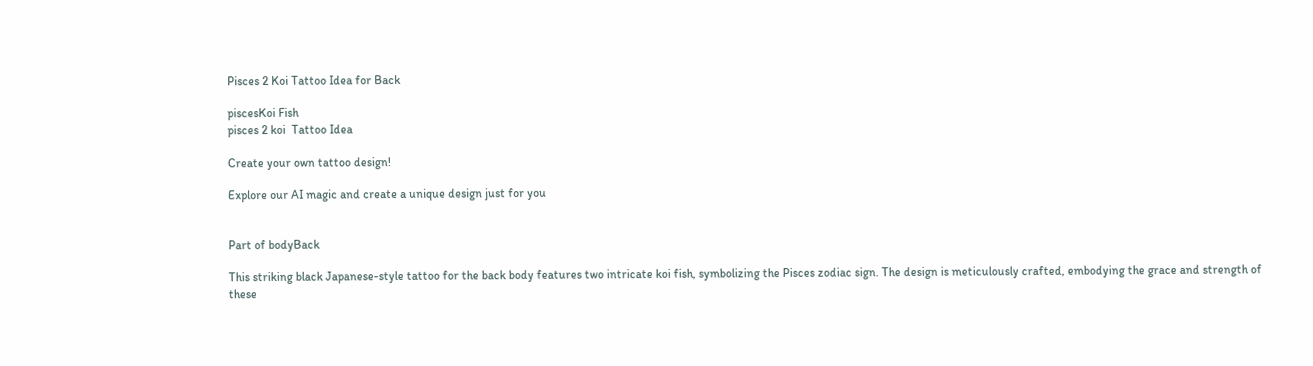Pisces 2 Koi Tattoo Idea for Back

piscesKoi Fish
pisces 2 koi  Tattoo Idea

Create your own tattoo design!

Explore our AI magic and create a unique design just for you


Part of bodyBack

This striking black Japanese-style tattoo for the back body features two intricate koi fish, symbolizing the Pisces zodiac sign. The design is meticulously crafted, embodying the grace and strength of these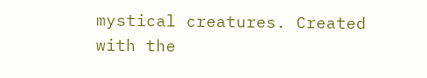mystical creatures. Created with the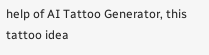help of AI Tattoo Generator, this tattoo idea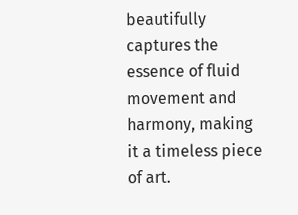beautifully captures the essence of fluid movement and harmony, making it a timeless piece of art.